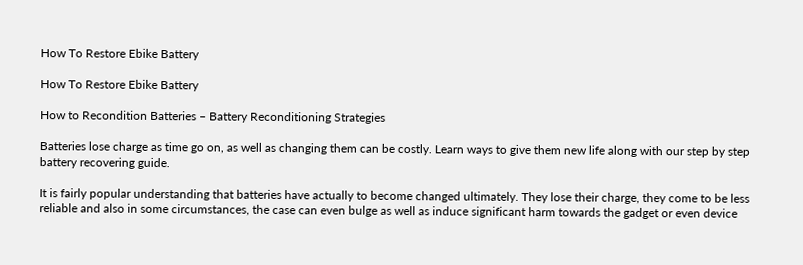How To Restore Ebike Battery

How To Restore Ebike Battery

How to Recondition Batteries – Battery Reconditioning Strategies

Batteries lose charge as time go on, as well as changing them can be costly. Learn ways to give them new life along with our step by step battery recovering guide.

It is fairly popular understanding that batteries have actually to become changed ultimately. They lose their charge, they come to be less reliable and also in some circumstances, the case can even bulge as well as induce significant harm towards the gadget or even device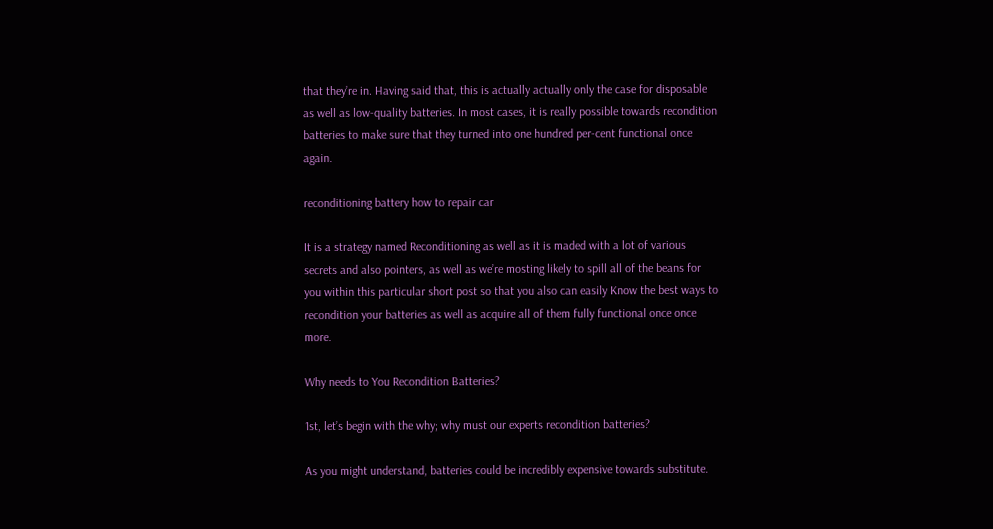that they’re in. Having said that, this is actually actually only the case for disposable as well as low-quality batteries. In most cases, it is really possible towards recondition batteries to make sure that they turned into one hundred per-cent functional once again.

reconditioning battery how to repair car

It is a strategy named Reconditioning as well as it is maded with a lot of various secrets and also pointers, as well as we’re mosting likely to spill all of the beans for you within this particular short post so that you also can easily Know the best ways to recondition your batteries as well as acquire all of them fully functional once once more.

Why needs to You Recondition Batteries?

1st, let’s begin with the why; why must our experts recondition batteries?

As you might understand, batteries could be incredibly expensive towards substitute.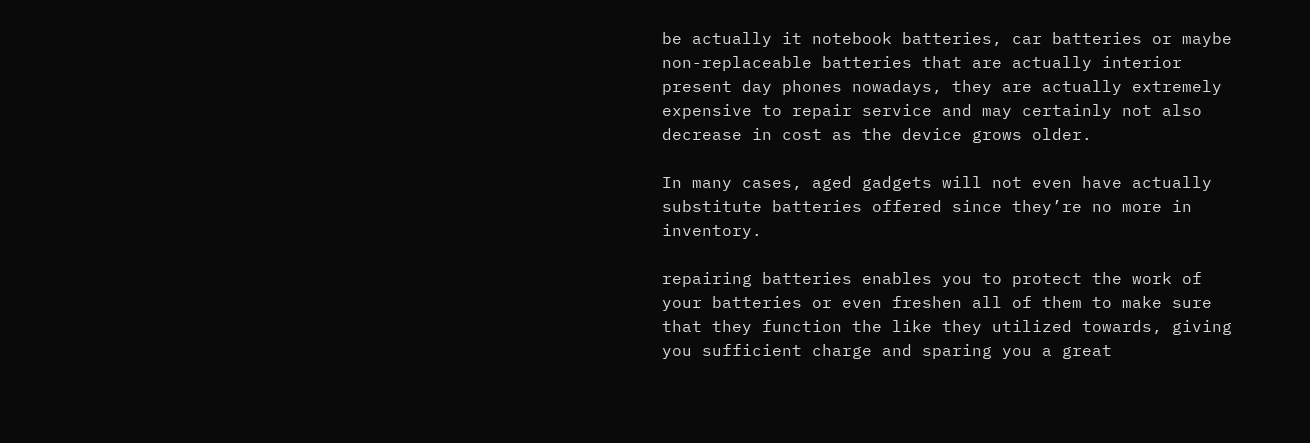be actually it notebook batteries, car batteries or maybe non-replaceable batteries that are actually interior present day phones nowadays, they are actually extremely expensive to repair service and may certainly not also decrease in cost as the device grows older.

In many cases, aged gadgets will not even have actually substitute batteries offered since they’re no more in inventory.

repairing batteries enables you to protect the work of your batteries or even freshen all of them to make sure that they function the like they utilized towards, giving you sufficient charge and sparing you a great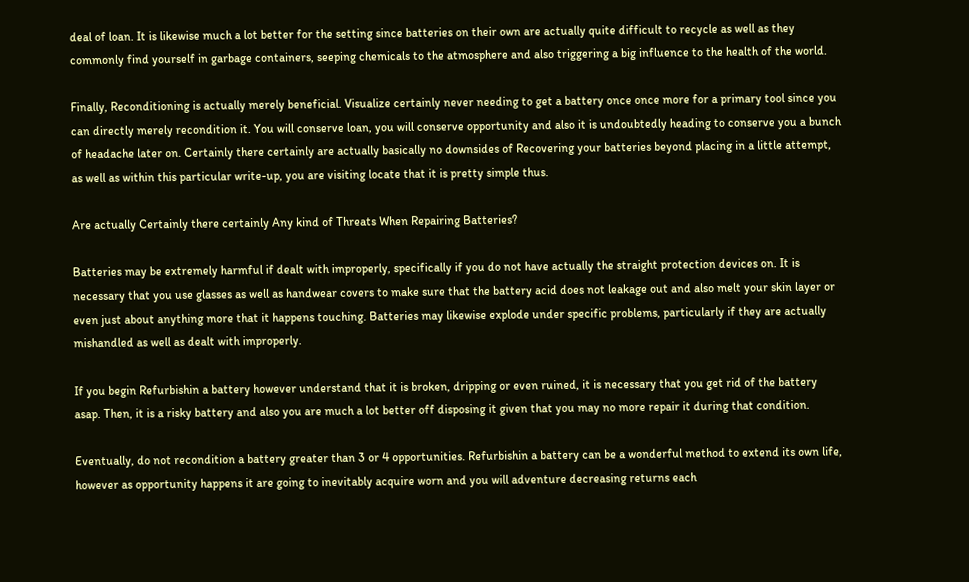deal of loan. It is likewise much a lot better for the setting since batteries on their own are actually quite difficult to recycle as well as they commonly find yourself in garbage containers, seeping chemicals to the atmosphere and also triggering a big influence to the health of the world.

Finally, Reconditioning is actually merely beneficial. Visualize certainly never needing to get a battery once once more for a primary tool since you can directly merely recondition it. You will conserve loan, you will conserve opportunity and also it is undoubtedly heading to conserve you a bunch of headache later on. Certainly there certainly are actually basically no downsides of Recovering your batteries beyond placing in a little attempt, as well as within this particular write-up, you are visiting locate that it is pretty simple thus.

Are actually Certainly there certainly Any kind of Threats When Repairing Batteries?

Batteries may be extremely harmful if dealt with improperly, specifically if you do not have actually the straight protection devices on. It is necessary that you use glasses as well as handwear covers to make sure that the battery acid does not leakage out and also melt your skin layer or even just about anything more that it happens touching. Batteries may likewise explode under specific problems, particularly if they are actually mishandled as well as dealt with improperly.

If you begin Refurbishin a battery however understand that it is broken, dripping or even ruined, it is necessary that you get rid of the battery asap. Then, it is a risky battery and also you are much a lot better off disposing it given that you may no more repair it during that condition.

Eventually, do not recondition a battery greater than 3 or 4 opportunities. Refurbishin a battery can be a wonderful method to extend its own life, however as opportunity happens it are going to inevitably acquire worn and you will adventure decreasing returns each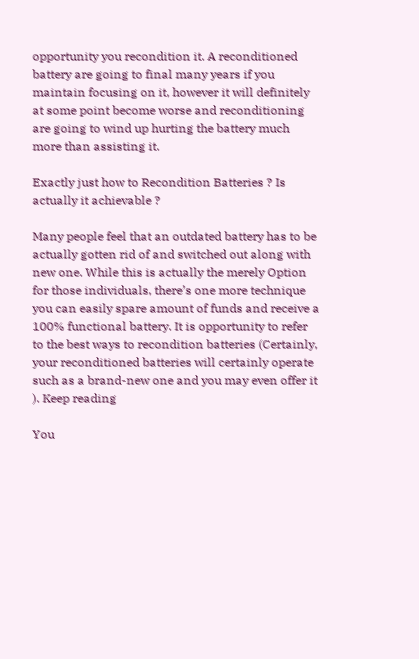opportunity you recondition it. A reconditioned battery are going to final many years if you maintain focusing on it, however it will definitely at some point become worse and reconditioning are going to wind up hurting the battery much more than assisting it.

Exactly just how to Recondition Batteries ? Is actually it achievable ?

Many people feel that an outdated battery has to be actually gotten rid of and switched out along with new one. While this is actually the merely Option for those individuals, there’s one more technique you can easily spare amount of funds and receive a 100% functional battery. It is opportunity to refer to the best ways to recondition batteries (Certainly, your reconditioned batteries will certainly operate such as a brand-new one and you may even offer it ). Keep reading

You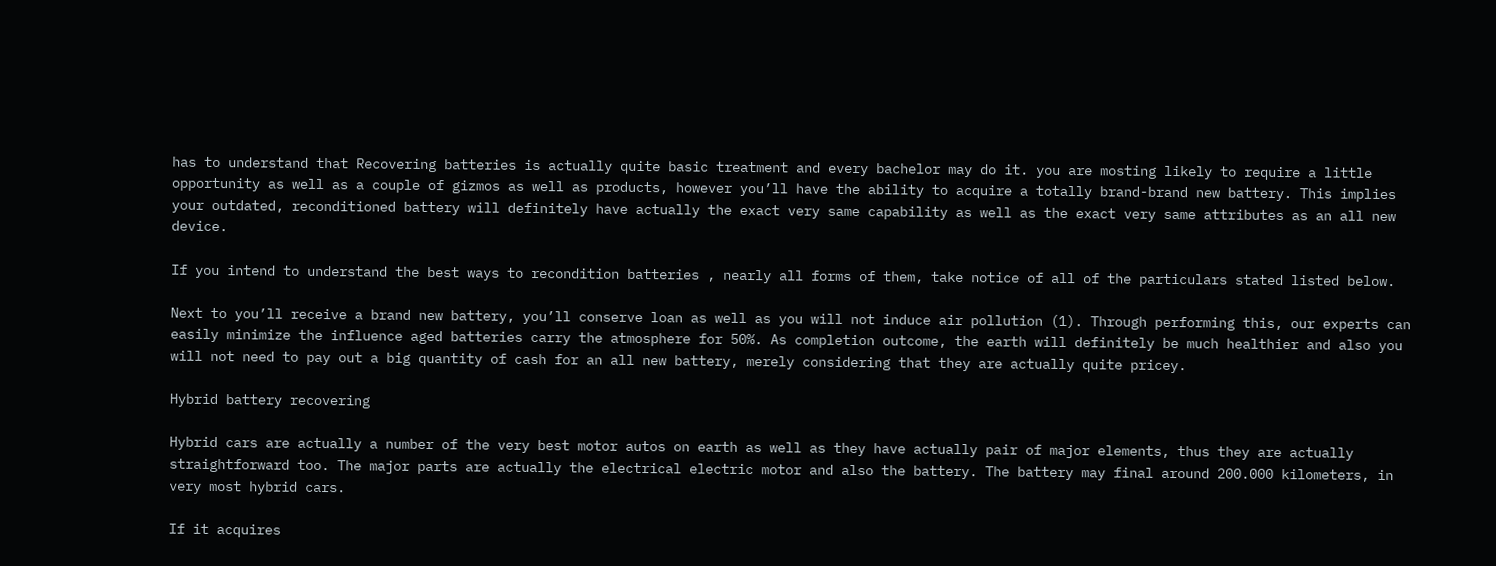has to understand that Recovering batteries is actually quite basic treatment and every bachelor may do it. you are mosting likely to require a little opportunity as well as a couple of gizmos as well as products, however you’ll have the ability to acquire a totally brand-brand new battery. This implies your outdated, reconditioned battery will definitely have actually the exact very same capability as well as the exact very same attributes as an all new device.

If you intend to understand the best ways to recondition batteries , nearly all forms of them, take notice of all of the particulars stated listed below.

Next to you’ll receive a brand new battery, you’ll conserve loan as well as you will not induce air pollution (1). Through performing this, our experts can easily minimize the influence aged batteries carry the atmosphere for 50%. As completion outcome, the earth will definitely be much healthier and also you will not need to pay out a big quantity of cash for an all new battery, merely considering that they are actually quite pricey.

Hybrid battery recovering

Hybrid cars are actually a number of the very best motor autos on earth as well as they have actually pair of major elements, thus they are actually straightforward too. The major parts are actually the electrical electric motor and also the battery. The battery may final around 200.000 kilometers, in very most hybrid cars.

If it acquires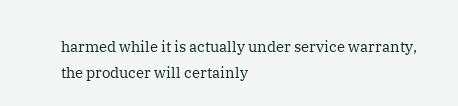harmed while it is actually under service warranty, the producer will certainly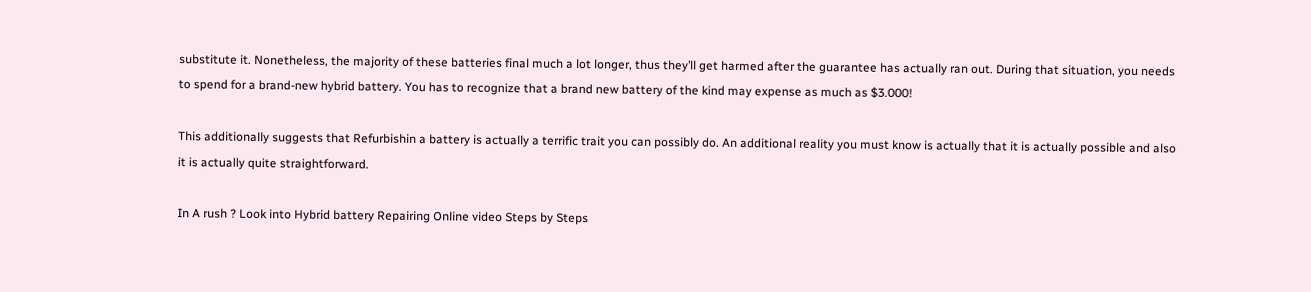substitute it. Nonetheless, the majority of these batteries final much a lot longer, thus they’ll get harmed after the guarantee has actually ran out. During that situation, you needs to spend for a brand-new hybrid battery. You has to recognize that a brand new battery of the kind may expense as much as $3.000!

This additionally suggests that Refurbishin a battery is actually a terrific trait you can possibly do. An additional reality you must know is actually that it is actually possible and also it is actually quite straightforward.

In A rush ? Look into Hybrid battery Repairing Online video Steps by Steps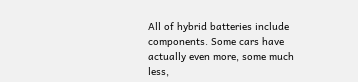All of hybrid batteries include components. Some cars have actually even more, some much less,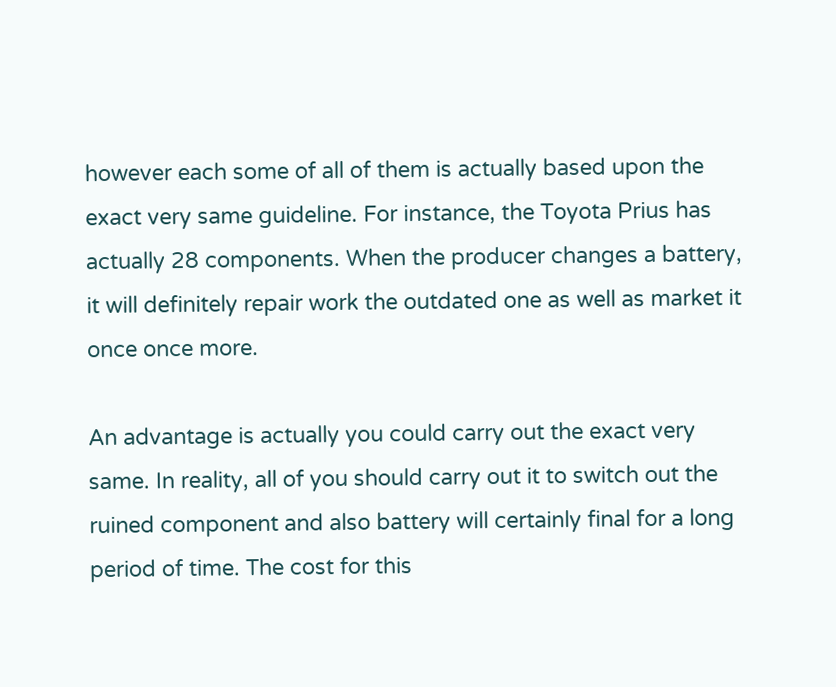however each some of all of them is actually based upon the exact very same guideline. For instance, the Toyota Prius has actually 28 components. When the producer changes a battery, it will definitely repair work the outdated one as well as market it once once more.

An advantage is actually you could carry out the exact very same. In reality, all of you should carry out it to switch out the ruined component and also battery will certainly final for a long period of time. The cost for this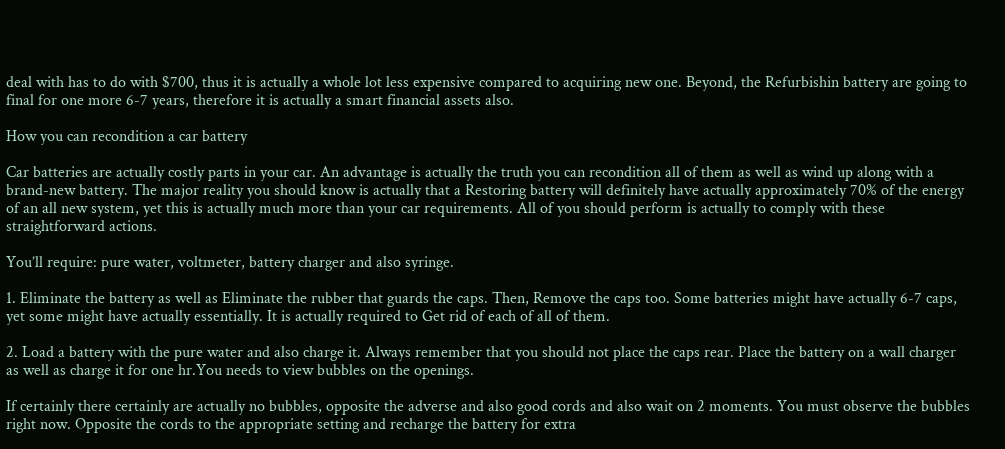deal with has to do with $700, thus it is actually a whole lot less expensive compared to acquiring new one. Beyond, the Refurbishin battery are going to final for one more 6-7 years, therefore it is actually a smart financial assets also.

How you can recondition a car battery

Car batteries are actually costly parts in your car. An advantage is actually the truth you can recondition all of them as well as wind up along with a brand-new battery. The major reality you should know is actually that a Restoring battery will definitely have actually approximately 70% of the energy of an all new system, yet this is actually much more than your car requirements. All of you should perform is actually to comply with these straightforward actions.

You’ll require: pure water, voltmeter, battery charger and also syringe.

1. Eliminate the battery as well as Eliminate the rubber that guards the caps. Then, Remove the caps too. Some batteries might have actually 6-7 caps, yet some might have actually essentially. It is actually required to Get rid of each of all of them.

2. Load a battery with the pure water and also charge it. Always remember that you should not place the caps rear. Place the battery on a wall charger as well as charge it for one hr.You needs to view bubbles on the openings.

If certainly there certainly are actually no bubbles, opposite the adverse and also good cords and also wait on 2 moments. You must observe the bubbles right now. Opposite the cords to the appropriate setting and recharge the battery for extra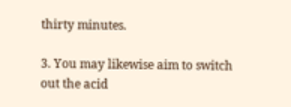thirty minutes.

3. You may likewise aim to switch out the acid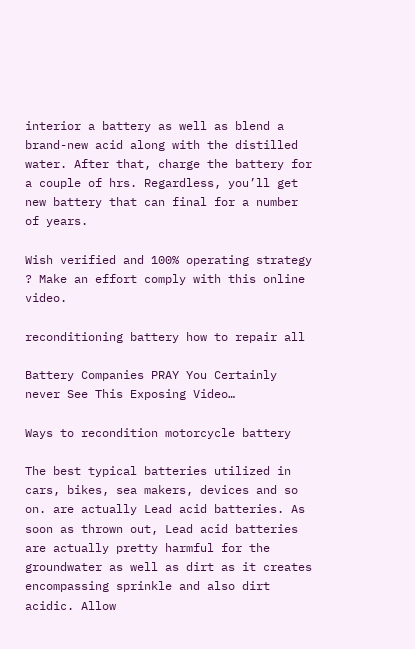interior a battery as well as blend a brand-new acid along with the distilled water. After that, charge the battery for a couple of hrs. Regardless, you’ll get new battery that can final for a number of years.

Wish verified and 100% operating strategy ? Make an effort comply with this online video.

reconditioning battery how to repair all

Battery Companies PRAY You Certainly never See This Exposing Video…

Ways to recondition motorcycle battery

The best typical batteries utilized in cars, bikes, sea makers, devices and so on. are actually Lead acid batteries. As soon as thrown out, Lead acid batteries are actually pretty harmful for the groundwater as well as dirt as it creates encompassing sprinkle and also dirt acidic. Allow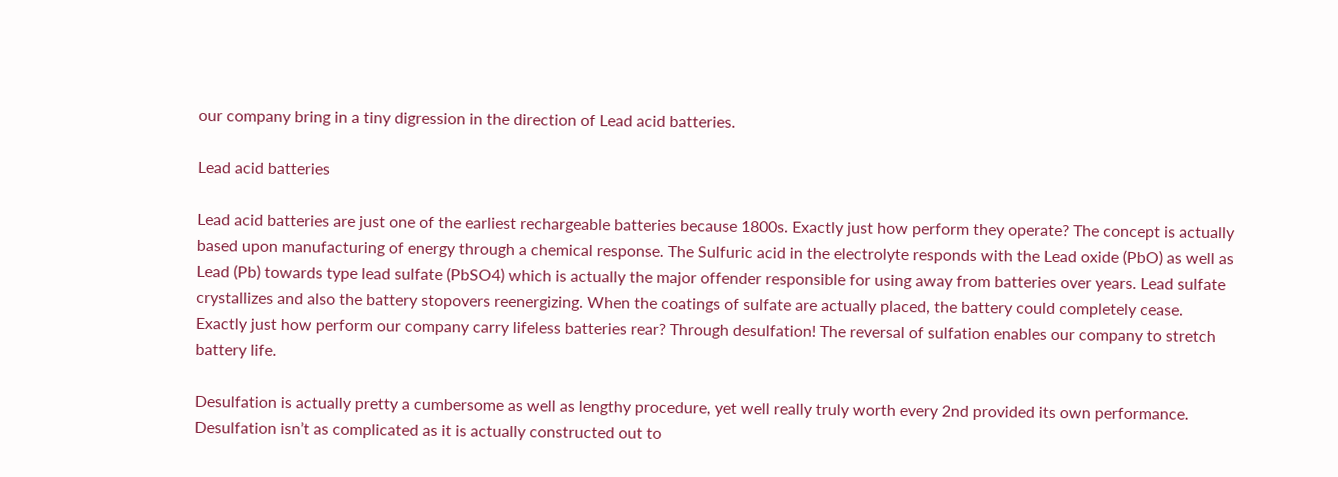our company bring in a tiny digression in the direction of Lead acid batteries.

Lead acid batteries

Lead acid batteries are just one of the earliest rechargeable batteries because 1800s. Exactly just how perform they operate? The concept is actually based upon manufacturing of energy through a chemical response. The Sulfuric acid in the electrolyte responds with the Lead oxide (PbO) as well as Lead (Pb) towards type lead sulfate (PbSO4) which is actually the major offender responsible for using away from batteries over years. Lead sulfate crystallizes and also the battery stopovers reenergizing. When the coatings of sulfate are actually placed, the battery could completely cease. Exactly just how perform our company carry lifeless batteries rear? Through desulfation! The reversal of sulfation enables our company to stretch battery life.

Desulfation is actually pretty a cumbersome as well as lengthy procedure, yet well really truly worth every 2nd provided its own performance. Desulfation isn’t as complicated as it is actually constructed out to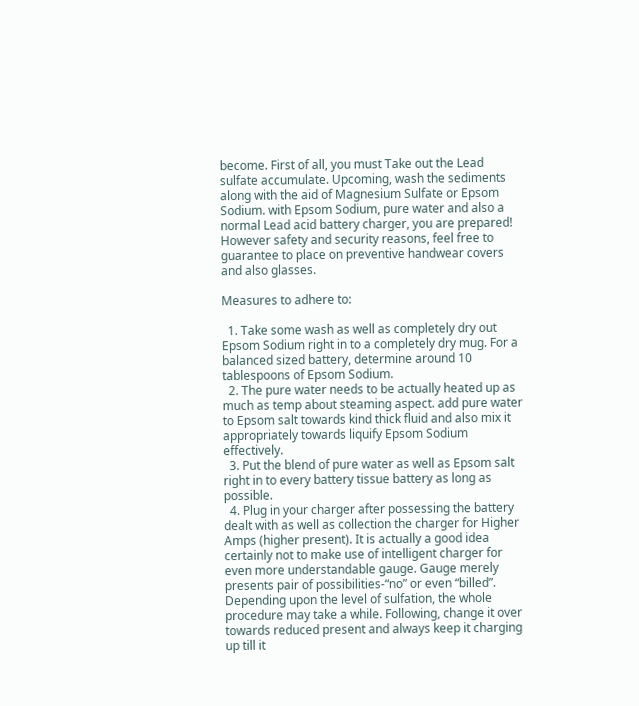become. First of all, you must Take out the Lead sulfate accumulate. Upcoming, wash the sediments along with the aid of Magnesium Sulfate or Epsom Sodium. with Epsom Sodium, pure water and also a normal Lead acid battery charger, you are prepared! However safety and security reasons, feel free to guarantee to place on preventive handwear covers and also glasses.

Measures to adhere to:

  1. Take some wash as well as completely dry out Epsom Sodium right in to a completely dry mug. For a balanced sized battery, determine around 10 tablespoons of Epsom Sodium.
  2. The pure water needs to be actually heated up as much as temp about steaming aspect. add pure water to Epsom salt towards kind thick fluid and also mix it appropriately towards liquify Epsom Sodium effectively.
  3. Put the blend of pure water as well as Epsom salt right in to every battery tissue battery as long as possible.
  4. Plug in your charger after possessing the battery dealt with as well as collection the charger for Higher Amps (higher present). It is actually a good idea certainly not to make use of intelligent charger for even more understandable gauge. Gauge merely presents pair of possibilities-“no” or even “billed”. Depending upon the level of sulfation, the whole procedure may take a while. Following, change it over towards reduced present and always keep it charging up till it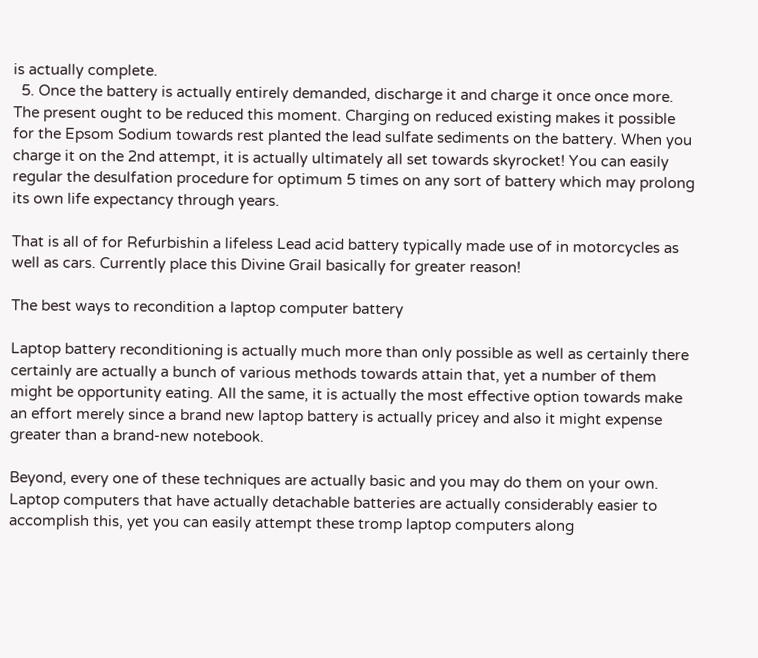is actually complete.
  5. Once the battery is actually entirely demanded, discharge it and charge it once once more. The present ought to be reduced this moment. Charging on reduced existing makes it possible for the Epsom Sodium towards rest planted the lead sulfate sediments on the battery. When you charge it on the 2nd attempt, it is actually ultimately all set towards skyrocket! You can easily regular the desulfation procedure for optimum 5 times on any sort of battery which may prolong its own life expectancy through years.

That is all of for Refurbishin a lifeless Lead acid battery typically made use of in motorcycles as well as cars. Currently place this Divine Grail basically for greater reason!

The best ways to recondition a laptop computer battery

Laptop battery reconditioning is actually much more than only possible as well as certainly there certainly are actually a bunch of various methods towards attain that, yet a number of them might be opportunity eating. All the same, it is actually the most effective option towards make an effort merely since a brand new laptop battery is actually pricey and also it might expense greater than a brand-new notebook.

Beyond, every one of these techniques are actually basic and you may do them on your own. Laptop computers that have actually detachable batteries are actually considerably easier to accomplish this, yet you can easily attempt these tromp laptop computers along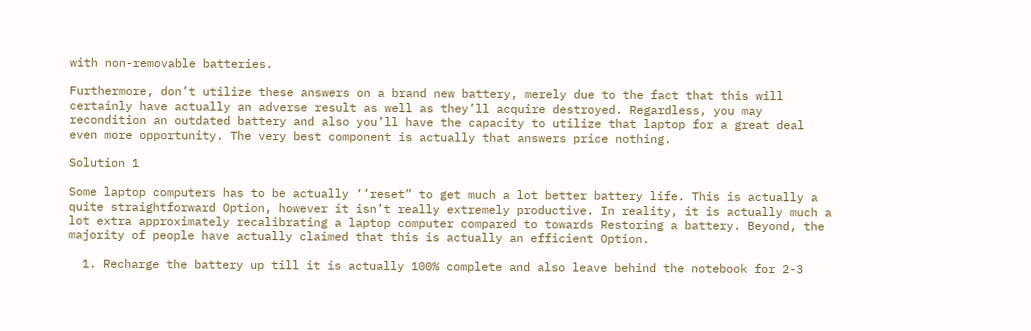with non-removable batteries.

Furthermore, don’t utilize these answers on a brand new battery, merely due to the fact that this will certainly have actually an adverse result as well as they’ll acquire destroyed. Regardless, you may recondition an outdated battery and also you’ll have the capacity to utilize that laptop for a great deal even more opportunity. The very best component is actually that answers price nothing.

Solution 1

Some laptop computers has to be actually ‘’reset” to get much a lot better battery life. This is actually a quite straightforward Option, however it isn’t really extremely productive. In reality, it is actually much a lot extra approximately recalibrating a laptop computer compared to towards Restoring a battery. Beyond, the majority of people have actually claimed that this is actually an efficient Option.

  1. Recharge the battery up till it is actually 100% complete and also leave behind the notebook for 2-3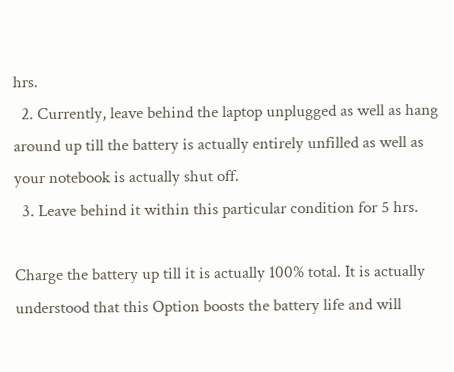hrs.
  2. Currently, leave behind the laptop unplugged as well as hang around up till the battery is actually entirely unfilled as well as your notebook is actually shut off.
  3. Leave behind it within this particular condition for 5 hrs.

Charge the battery up till it is actually 100% total. It is actually understood that this Option boosts the battery life and will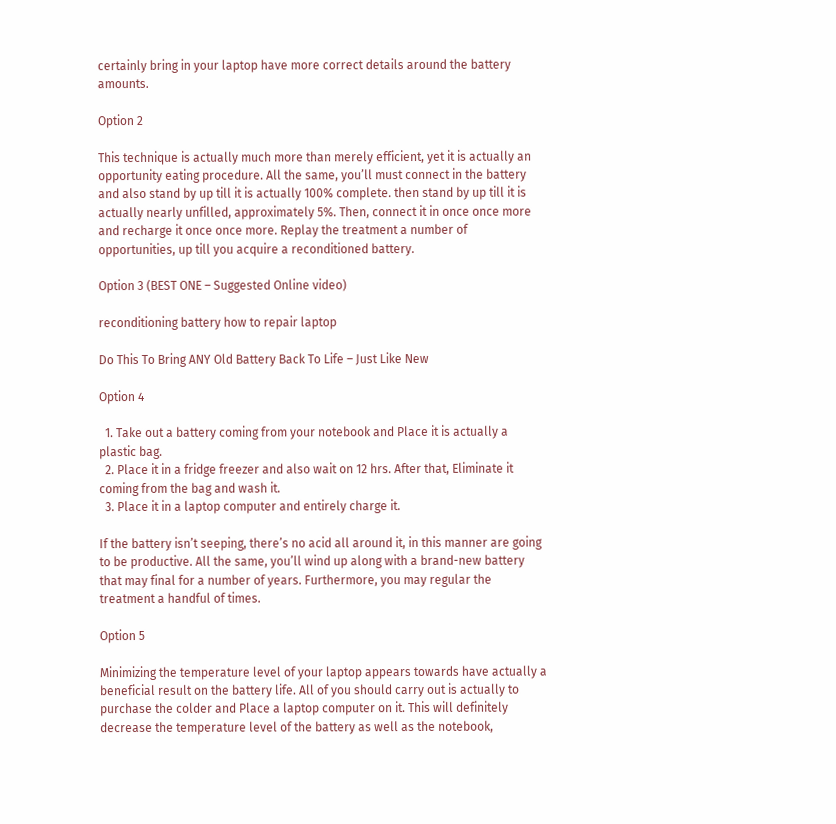certainly bring in your laptop have more correct details around the battery amounts.

Option 2

This technique is actually much more than merely efficient, yet it is actually an opportunity eating procedure. All the same, you’ll must connect in the battery and also stand by up till it is actually 100% complete. then stand by up till it is actually nearly unfilled, approximately 5%. Then, connect it in once once more and recharge it once once more. Replay the treatment a number of opportunities, up till you acquire a reconditioned battery.

Option 3 (BEST ONE – Suggested Online video)

reconditioning battery how to repair laptop

Do This To Bring ANY Old Battery Back To Life – Just Like New

Option 4

  1. Take out a battery coming from your notebook and Place it is actually a plastic bag.
  2. Place it in a fridge freezer and also wait on 12 hrs. After that, Eliminate it coming from the bag and wash it.
  3. Place it in a laptop computer and entirely charge it.

If the battery isn’t seeping, there’s no acid all around it, in this manner are going to be productive. All the same, you’ll wind up along with a brand-new battery that may final for a number of years. Furthermore, you may regular the treatment a handful of times.

Option 5

Minimizing the temperature level of your laptop appears towards have actually a beneficial result on the battery life. All of you should carry out is actually to purchase the colder and Place a laptop computer on it. This will definitely decrease the temperature level of the battery as well as the notebook,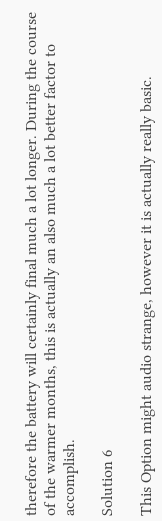therefore the battery will certainly final much a lot longer. During the course of the warmer months, this is actually an also much a lot better factor to accomplish.

Solution 6

This Option might audio strange, however it is actually really basic.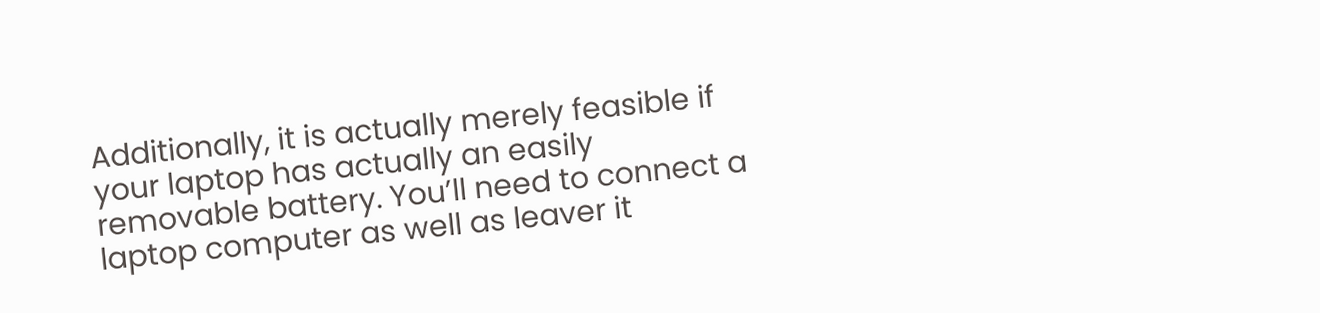Additionally, it is actually merely feasible if your laptop has actually an easily removable battery. You’ll need to connect a laptop computer as well as leaver it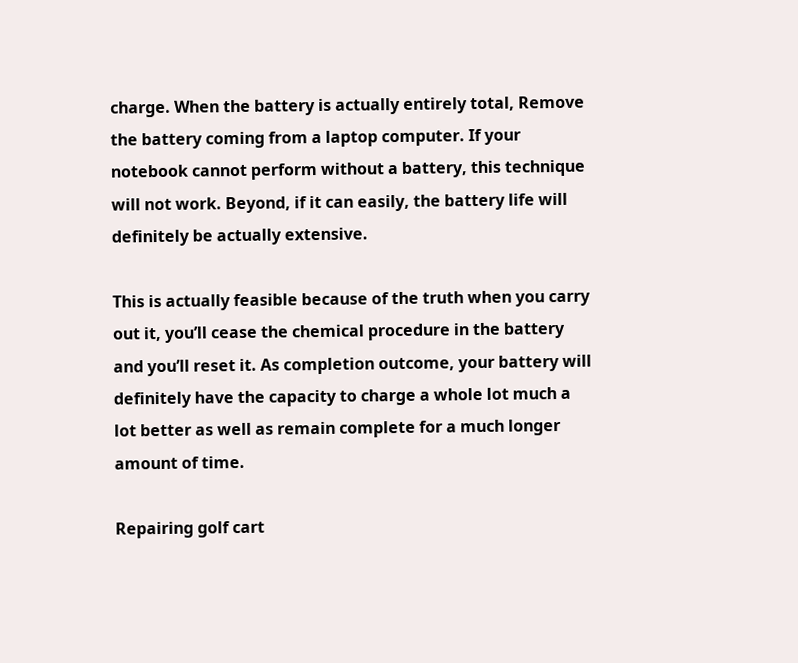charge. When the battery is actually entirely total, Remove the battery coming from a laptop computer. If your notebook cannot perform without a battery, this technique will not work. Beyond, if it can easily, the battery life will definitely be actually extensive.

This is actually feasible because of the truth when you carry out it, you’ll cease the chemical procedure in the battery and you’ll reset it. As completion outcome, your battery will definitely have the capacity to charge a whole lot much a lot better as well as remain complete for a much longer amount of time.

Repairing golf cart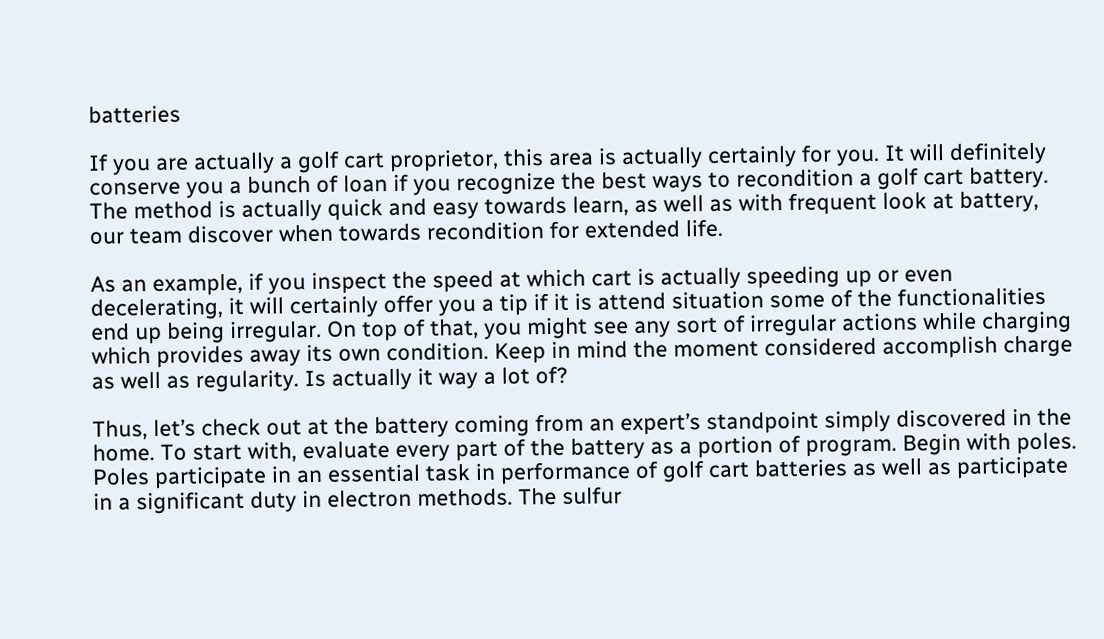batteries

If you are actually a golf cart proprietor, this area is actually certainly for you. It will definitely conserve you a bunch of loan if you recognize the best ways to recondition a golf cart battery. The method is actually quick and easy towards learn, as well as with frequent look at battery, our team discover when towards recondition for extended life.

As an example, if you inspect the speed at which cart is actually speeding up or even decelerating, it will certainly offer you a tip if it is attend situation some of the functionalities end up being irregular. On top of that, you might see any sort of irregular actions while charging which provides away its own condition. Keep in mind the moment considered accomplish charge as well as regularity. Is actually it way a lot of?

Thus, let’s check out at the battery coming from an expert’s standpoint simply discovered in the home. To start with, evaluate every part of the battery as a portion of program. Begin with poles. Poles participate in an essential task in performance of golf cart batteries as well as participate in a significant duty in electron methods. The sulfur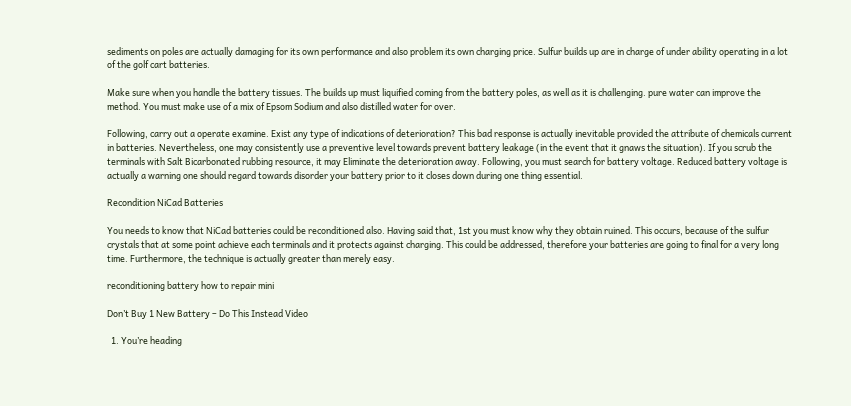sediments on poles are actually damaging for its own performance and also problem its own charging price. Sulfur builds up are in charge of under ability operating in a lot of the golf cart batteries.

Make sure when you handle the battery tissues. The builds up must liquified coming from the battery poles, as well as it is challenging. pure water can improve the method. You must make use of a mix of Epsom Sodium and also distilled water for over.

Following, carry out a operate examine. Exist any type of indications of deterioration? This bad response is actually inevitable provided the attribute of chemicals current in batteries. Nevertheless, one may consistently use a preventive level towards prevent battery leakage (in the event that it gnaws the situation). If you scrub the terminals with Salt Bicarbonated rubbing resource, it may Eliminate the deterioration away. Following, you must search for battery voltage. Reduced battery voltage is actually a warning one should regard towards disorder your battery prior to it closes down during one thing essential.

Recondition NiCad Batteries

You needs to know that NiCad batteries could be reconditioned also. Having said that, 1st you must know why they obtain ruined. This occurs, because of the sulfur crystals that at some point achieve each terminals and it protects against charging. This could be addressed, therefore your batteries are going to final for a very long time. Furthermore, the technique is actually greater than merely easy.

reconditioning battery how to repair mini

Don’t Buy 1 New Battery – Do This Instead Video

  1. You’re heading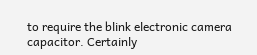to require the blink electronic camera capacitor. Certainly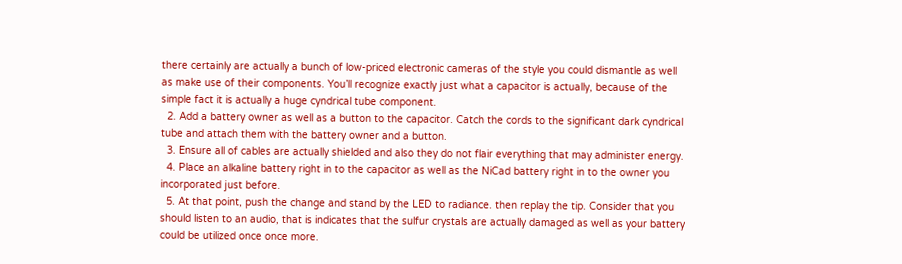there certainly are actually a bunch of low-priced electronic cameras of the style you could dismantle as well as make use of their components. You’ll recognize exactly just what a capacitor is actually, because of the simple fact it is actually a huge cyndrical tube component.
  2. Add a battery owner as well as a button to the capacitor. Catch the cords to the significant dark cyndrical tube and attach them with the battery owner and a button.
  3. Ensure all of cables are actually shielded and also they do not flair everything that may administer energy.
  4. Place an alkaline battery right in to the capacitor as well as the NiCad battery right in to the owner you incorporated just before.
  5. At that point, push the change and stand by the LED to radiance. then replay the tip. Consider that you should listen to an audio, that is indicates that the sulfur crystals are actually damaged as well as your battery could be utilized once once more.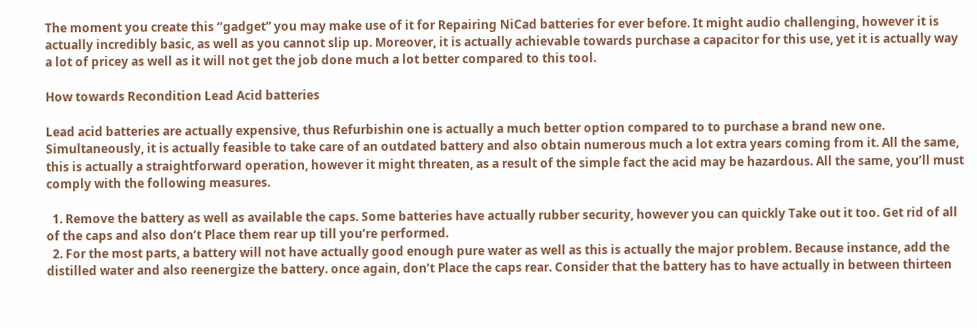The moment you create this ‘’gadget” you may make use of it for Repairing NiCad batteries for ever before. It might audio challenging, however it is actually incredibly basic, as well as you cannot slip up. Moreover, it is actually achievable towards purchase a capacitor for this use, yet it is actually way a lot of pricey as well as it will not get the job done much a lot better compared to this tool.

How towards Recondition Lead Acid batteries

Lead acid batteries are actually expensive, thus Refurbishin one is actually a much better option compared to to purchase a brand new one. Simultaneously, it is actually feasible to take care of an outdated battery and also obtain numerous much a lot extra years coming from it. All the same, this is actually a straightforward operation, however it might threaten, as a result of the simple fact the acid may be hazardous. All the same, you’ll must comply with the following measures.

  1. Remove the battery as well as available the caps. Some batteries have actually rubber security, however you can quickly Take out it too. Get rid of all of the caps and also don’t Place them rear up till you’re performed.
  2. For the most parts, a battery will not have actually good enough pure water as well as this is actually the major problem. Because instance, add the distilled water and also reenergize the battery. once again, don’t Place the caps rear. Consider that the battery has to have actually in between thirteen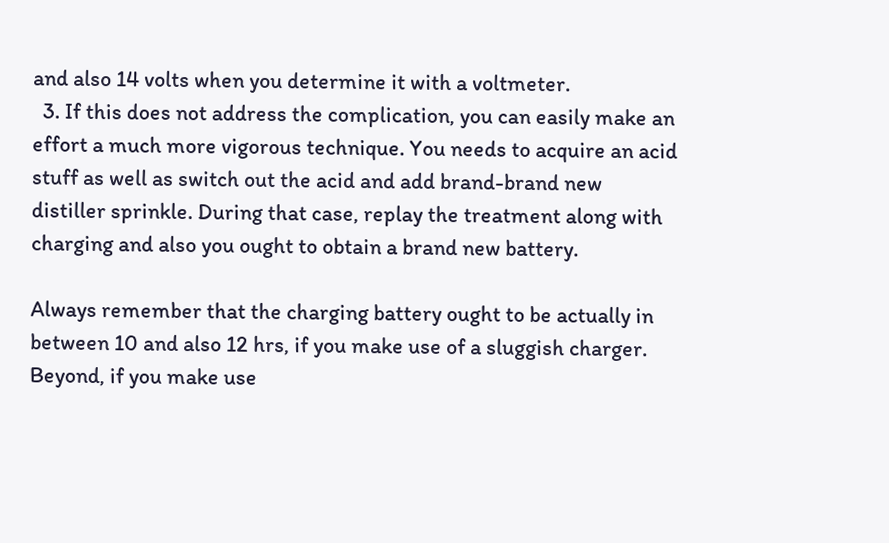and also 14 volts when you determine it with a voltmeter.
  3. If this does not address the complication, you can easily make an effort a much more vigorous technique. You needs to acquire an acid stuff as well as switch out the acid and add brand-brand new distiller sprinkle. During that case, replay the treatment along with charging and also you ought to obtain a brand new battery.

Always remember that the charging battery ought to be actually in between 10 and also 12 hrs, if you make use of a sluggish charger. Beyond, if you make use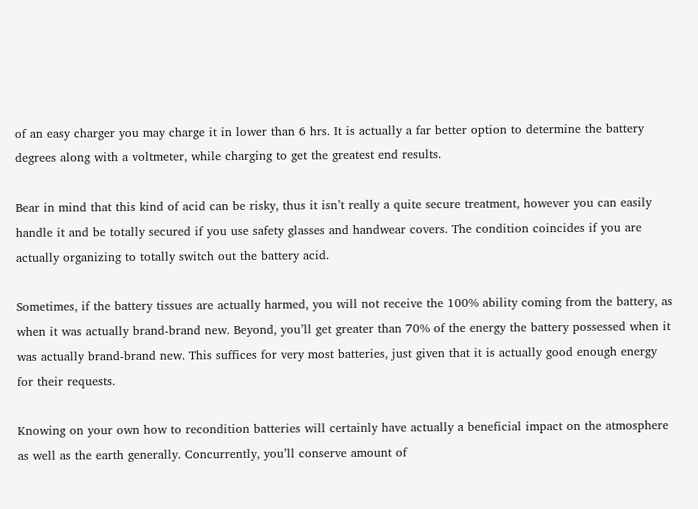of an easy charger you may charge it in lower than 6 hrs. It is actually a far better option to determine the battery degrees along with a voltmeter, while charging to get the greatest end results.

Bear in mind that this kind of acid can be risky, thus it isn’t really a quite secure treatment, however you can easily handle it and be totally secured if you use safety glasses and handwear covers. The condition coincides if you are actually organizing to totally switch out the battery acid.

Sometimes, if the battery tissues are actually harmed, you will not receive the 100% ability coming from the battery, as when it was actually brand-brand new. Beyond, you’ll get greater than 70% of the energy the battery possessed when it was actually brand-brand new. This suffices for very most batteries, just given that it is actually good enough energy for their requests.

Knowing on your own how to recondition batteries will certainly have actually a beneficial impact on the atmosphere as well as the earth generally. Concurrently, you’ll conserve amount of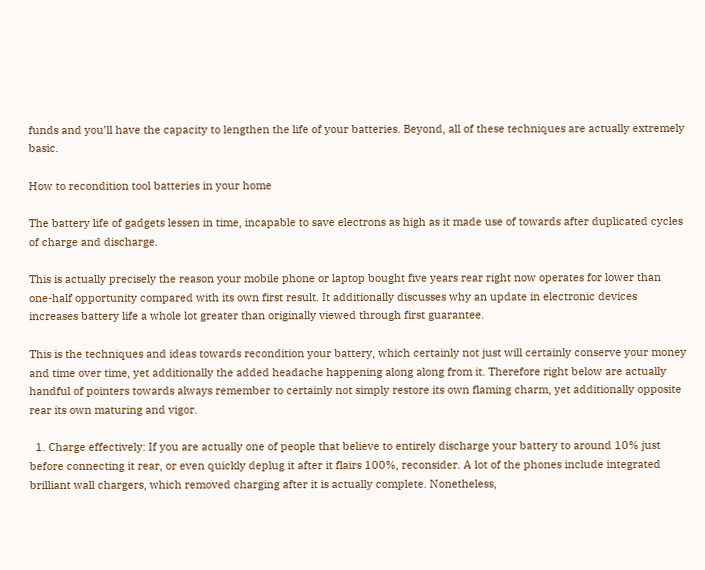funds and you’ll have the capacity to lengthen the life of your batteries. Beyond, all of these techniques are actually extremely basic.

How to recondition tool batteries in your home

The battery life of gadgets lessen in time, incapable to save electrons as high as it made use of towards after duplicated cycles of charge and discharge.

This is actually precisely the reason your mobile phone or laptop bought five years rear right now operates for lower than one-half opportunity compared with its own first result. It additionally discusses why an update in electronic devices increases battery life a whole lot greater than originally viewed through first guarantee.

This is the techniques and ideas towards recondition your battery, which certainly not just will certainly conserve your money and time over time, yet additionally the added headache happening along along from it. Therefore right below are actually handful of pointers towards always remember to certainly not simply restore its own flaming charm, yet additionally opposite rear its own maturing and vigor.

  1. Charge effectively: If you are actually one of people that believe to entirely discharge your battery to around 10% just before connecting it rear, or even quickly deplug it after it flairs 100%, reconsider. A lot of the phones include integrated brilliant wall chargers, which removed charging after it is actually complete. Nonetheless,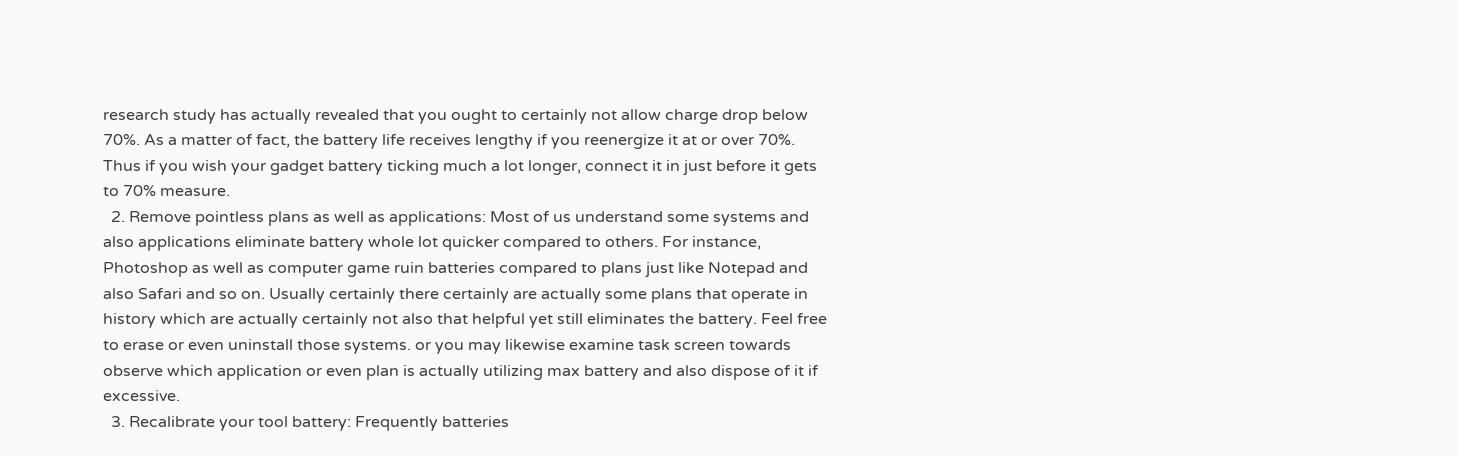research study has actually revealed that you ought to certainly not allow charge drop below 70%. As a matter of fact, the battery life receives lengthy if you reenergize it at or over 70%. Thus if you wish your gadget battery ticking much a lot longer, connect it in just before it gets to 70% measure.
  2. Remove pointless plans as well as applications: Most of us understand some systems and also applications eliminate battery whole lot quicker compared to others. For instance, Photoshop as well as computer game ruin batteries compared to plans just like Notepad and also Safari and so on. Usually certainly there certainly are actually some plans that operate in history which are actually certainly not also that helpful yet still eliminates the battery. Feel free to erase or even uninstall those systems. or you may likewise examine task screen towards observe which application or even plan is actually utilizing max battery and also dispose of it if excessive.
  3. Recalibrate your tool battery: Frequently batteries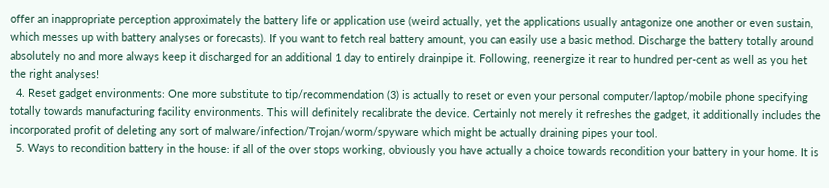offer an inappropriate perception approximately the battery life or application use (weird actually, yet the applications usually antagonize one another or even sustain, which messes up with battery analyses or forecasts). If you want to fetch real battery amount, you can easily use a basic method. Discharge the battery totally around absolutely no and more always keep it discharged for an additional 1 day to entirely drainpipe it. Following, reenergize it rear to hundred per-cent as well as you het the right analyses!
  4. Reset gadget environments: One more substitute to tip/recommendation (3) is actually to reset or even your personal computer/laptop/mobile phone specifying totally towards manufacturing facility environments. This will definitely recalibrate the device. Certainly not merely it refreshes the gadget, it additionally includes the incorporated profit of deleting any sort of malware/infection/Trojan/worm/spyware which might be actually draining pipes your tool.
  5. Ways to recondition battery in the house: if all of the over stops working, obviously you have actually a choice towards recondition your battery in your home. It is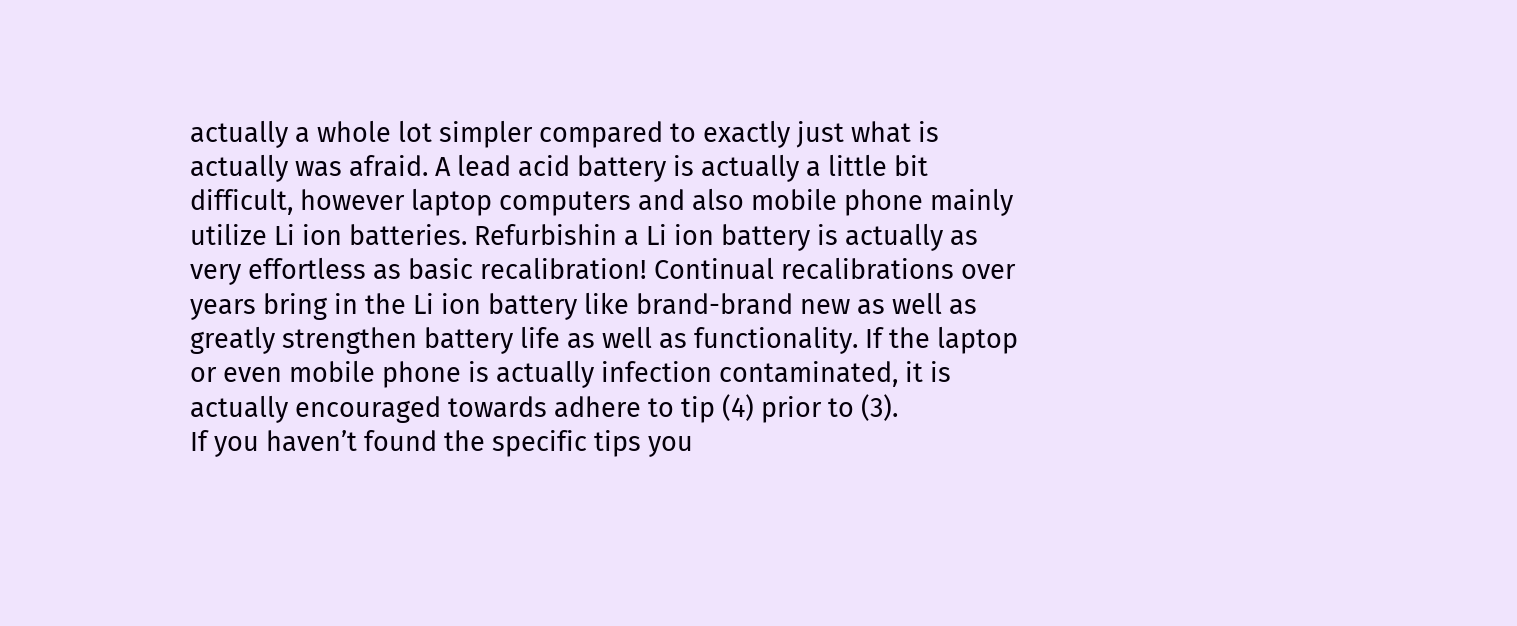actually a whole lot simpler compared to exactly just what is actually was afraid. A lead acid battery is actually a little bit difficult, however laptop computers and also mobile phone mainly utilize Li ion batteries. Refurbishin a Li ion battery is actually as very effortless as basic recalibration! Continual recalibrations over years bring in the Li ion battery like brand-brand new as well as greatly strengthen battery life as well as functionality. If the laptop or even mobile phone is actually infection contaminated, it is actually encouraged towards adhere to tip (4) prior to (3).
If you haven’t found the specific tips you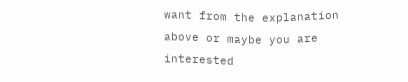want from the explanation above or maybe you are interested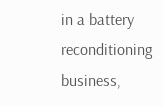in a battery reconditioning business,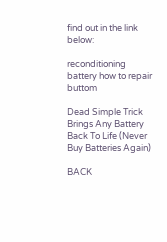find out in the link below:

reconditioning battery how to repair buttom

Dead Simple Trick Brings Any Battery Back To Life (Never Buy Batteries Again)

BACK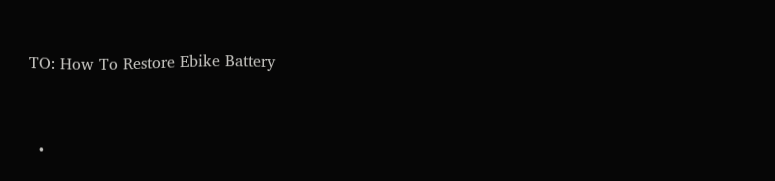TO: How To Restore Ebike Battery


  •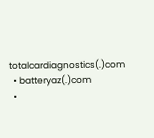totalcardiagnostics(.)com
  • batteryaz(.)com
  •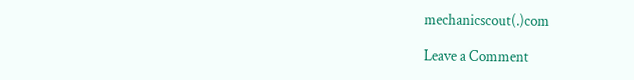mechanicscout(.)com

Leave a Comment